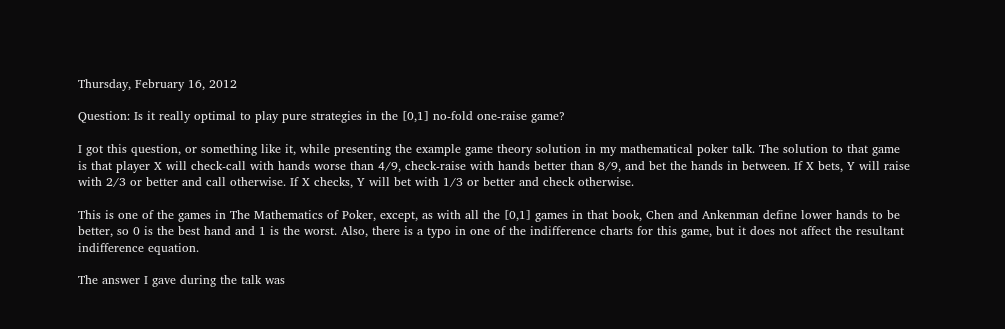Thursday, February 16, 2012

Question: Is it really optimal to play pure strategies in the [0,1] no-fold one-raise game?

I got this question, or something like it, while presenting the example game theory solution in my mathematical poker talk. The solution to that game is that player X will check-call with hands worse than 4/9, check-raise with hands better than 8/9, and bet the hands in between. If X bets, Y will raise with 2/3 or better and call otherwise. If X checks, Y will bet with 1/3 or better and check otherwise.

This is one of the games in The Mathematics of Poker, except, as with all the [0,1] games in that book, Chen and Ankenman define lower hands to be better, so 0 is the best hand and 1 is the worst. Also, there is a typo in one of the indifference charts for this game, but it does not affect the resultant indifference equation.

The answer I gave during the talk was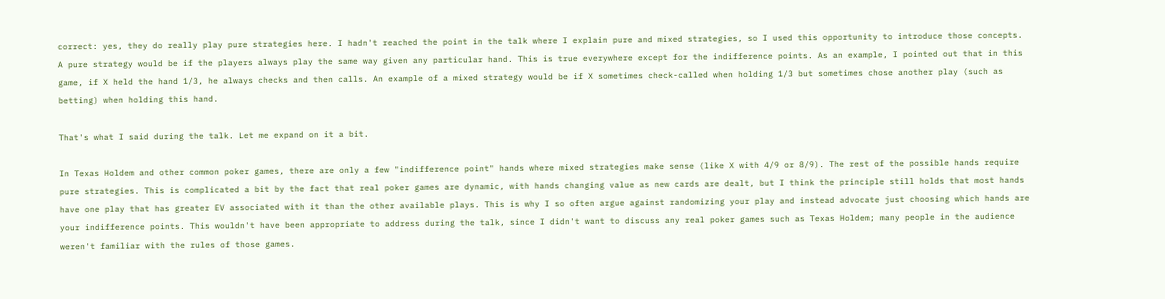correct: yes, they do really play pure strategies here. I hadn't reached the point in the talk where I explain pure and mixed strategies, so I used this opportunity to introduce those concepts. A pure strategy would be if the players always play the same way given any particular hand. This is true everywhere except for the indifference points. As an example, I pointed out that in this game, if X held the hand 1/3, he always checks and then calls. An example of a mixed strategy would be if X sometimes check-called when holding 1/3 but sometimes chose another play (such as betting) when holding this hand.

That's what I said during the talk. Let me expand on it a bit.

In Texas Holdem and other common poker games, there are only a few "indifference point" hands where mixed strategies make sense (like X with 4/9 or 8/9). The rest of the possible hands require pure strategies. This is complicated a bit by the fact that real poker games are dynamic, with hands changing value as new cards are dealt, but I think the principle still holds that most hands have one play that has greater EV associated with it than the other available plays. This is why I so often argue against randomizing your play and instead advocate just choosing which hands are your indifference points. This wouldn't have been appropriate to address during the talk, since I didn't want to discuss any real poker games such as Texas Holdem; many people in the audience weren't familiar with the rules of those games.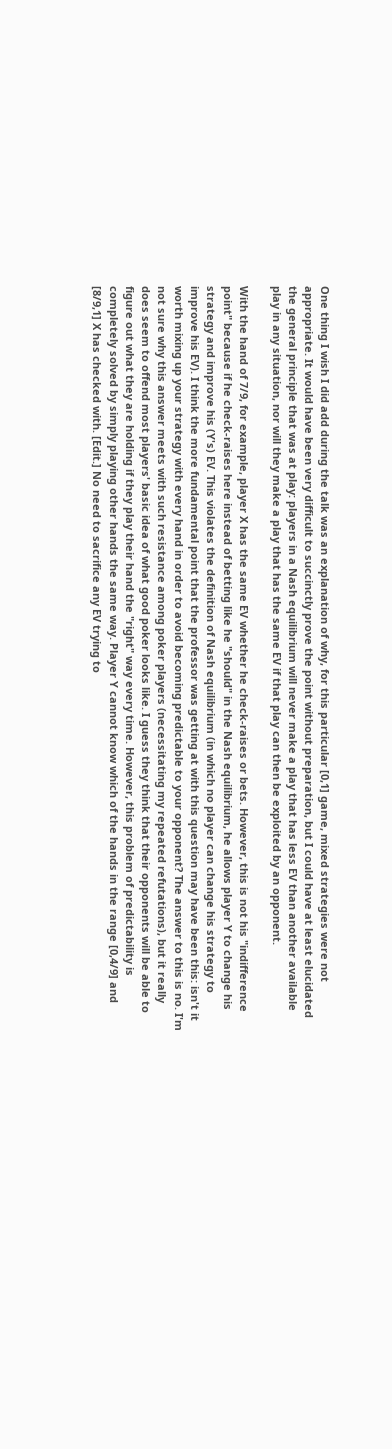One thing I wish I did add during the talk was an explanation of why, for this particular [0,1] game, mixed strategies were not appropriate. It would have been very difficult to succinctly prove the point without preparation, but I could have at least elucidated the general principle that was at play: players in a Nash equilibrium will never make a play that has less EV than another available play in any situation, nor will they make a play that has the same EV if that play can then be exploited by an opponent.

With the hand of 7/9, for example, player X has the same EV whether he check-raises or bets. However, this is not his "indifference point" because if he check-raises here instead of betting like he "should" in the Nash equilibrium, he allows player Y to change his strategy and improve his (Y's) EV. This violates the definition of Nash equilibrium (in which no player can change his strategy to improve his EV). I think the more fundamental point that the professor was getting at with this question may have been this: isn't it worth mixing up your strategy with every hand in order to avoid becoming predictable to your opponent? The answer to this is no. I'm not sure why this answer meets with such resistance among poker players (necessitating my repeated refutations), but it really does seem to offend most players' basic idea of what good poker looks like. I guess they think that their opponents will be able to figure out what they are holding if they play their hand the "right" way every time. However, this problem of predictability is completely solved by simply playing other hands the same way. Player Y cannot know which of the hands in the range [0,4/9] and [8/9,1] X has checked with. [Edit.] No need to sacrifice any EV trying to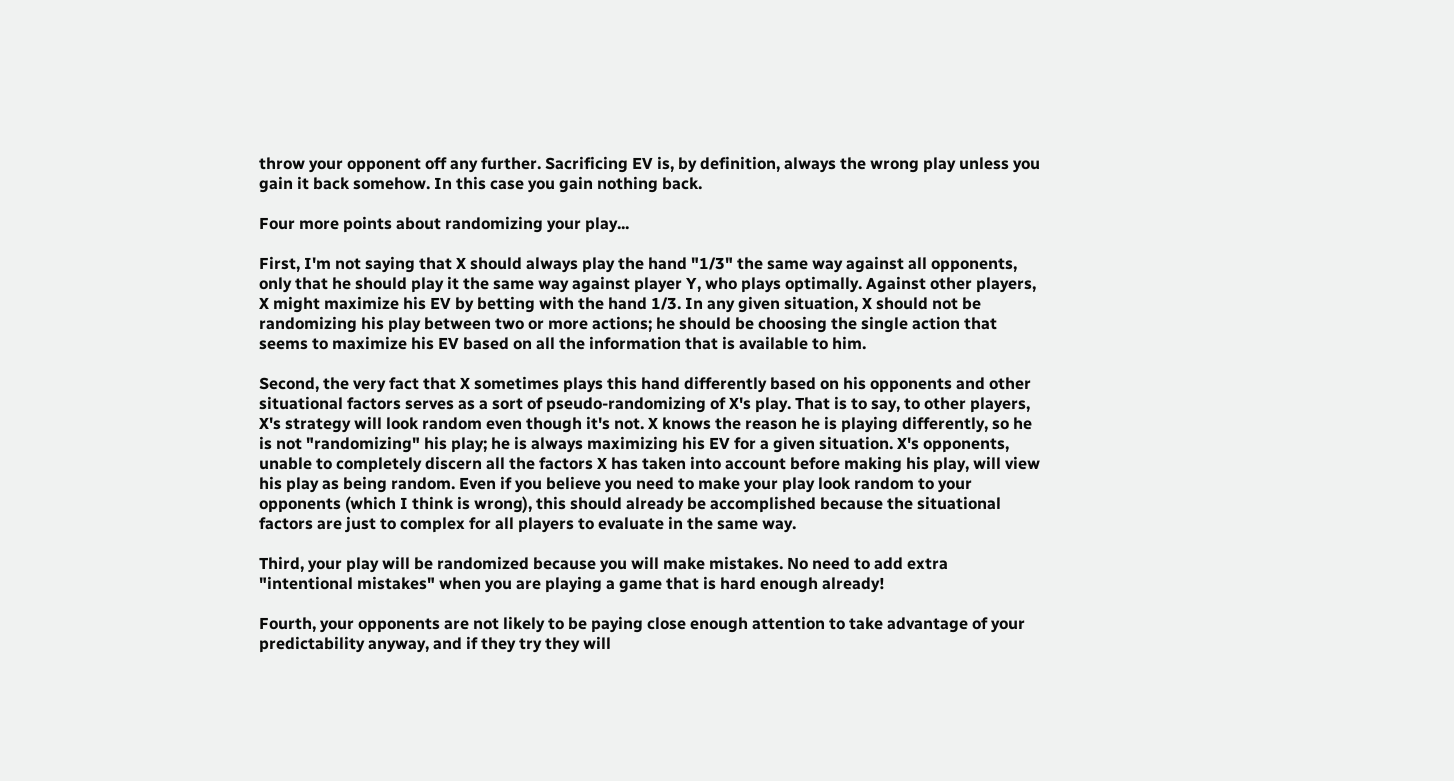throw your opponent off any further. Sacrificing EV is, by definition, always the wrong play unless you gain it back somehow. In this case you gain nothing back.

Four more points about randomizing your play...

First, I'm not saying that X should always play the hand "1/3" the same way against all opponents, only that he should play it the same way against player Y, who plays optimally. Against other players, X might maximize his EV by betting with the hand 1/3. In any given situation, X should not be randomizing his play between two or more actions; he should be choosing the single action that seems to maximize his EV based on all the information that is available to him.

Second, the very fact that X sometimes plays this hand differently based on his opponents and other situational factors serves as a sort of pseudo-randomizing of X's play. That is to say, to other players, X's strategy will look random even though it's not. X knows the reason he is playing differently, so he is not "randomizing" his play; he is always maximizing his EV for a given situation. X's opponents, unable to completely discern all the factors X has taken into account before making his play, will view his play as being random. Even if you believe you need to make your play look random to your opponents (which I think is wrong), this should already be accomplished because the situational factors are just to complex for all players to evaluate in the same way.

Third, your play will be randomized because you will make mistakes. No need to add extra "intentional mistakes" when you are playing a game that is hard enough already!

Fourth, your opponents are not likely to be paying close enough attention to take advantage of your predictability anyway, and if they try they will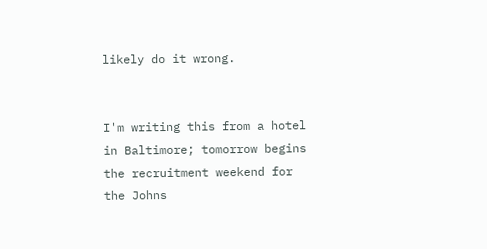likely do it wrong.


I'm writing this from a hotel in Baltimore; tomorrow begins the recruitment weekend for the Johns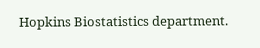Hopkins Biostatistics department.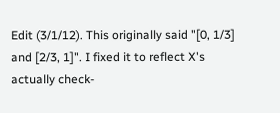Edit (3/1/12). This originally said "[0, 1/3] and [2/3, 1]". I fixed it to reflect X's actually check-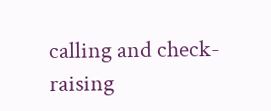calling and check-raising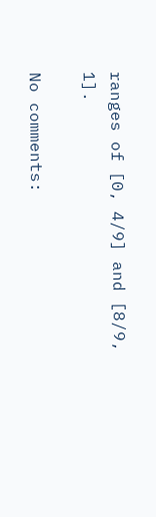ranges of [0, 4/9] and [8/9, 1].

No comments: